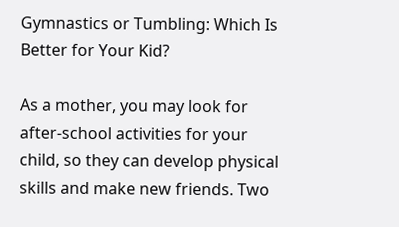Gymnastics or Tumbling: Which Is Better for Your Kid?

As a mother, you may look for after-school activities for your child, so they can develop physical skills and make new friends. Two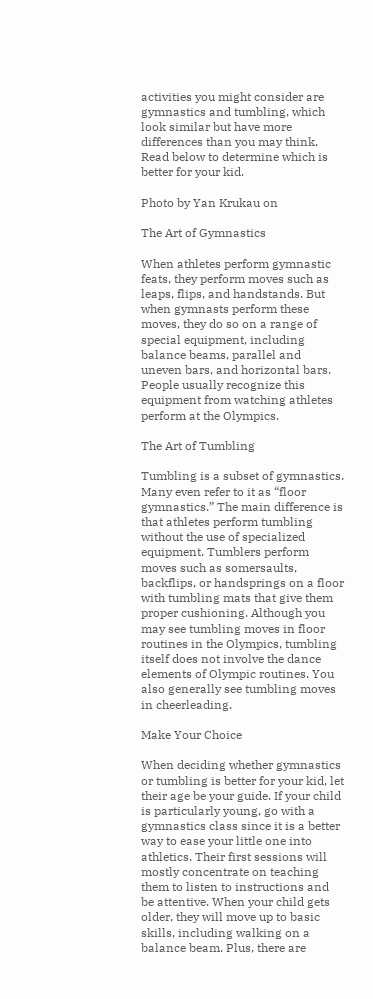activities you might consider are gymnastics and tumbling, which look similar but have more differences than you may think. Read below to determine which is better for your kid.

Photo by Yan Krukau on

The Art of Gymnastics

When athletes perform gymnastic feats, they perform moves such as leaps, flips, and handstands. But when gymnasts perform these moves, they do so on a range of special equipment, including balance beams, parallel and uneven bars, and horizontal bars. People usually recognize this equipment from watching athletes perform at the Olympics.

The Art of Tumbling

Tumbling is a subset of gymnastics. Many even refer to it as “floor gymnastics.” The main difference is that athletes perform tumbling without the use of specialized equipment. Tumblers perform moves such as somersaults, backflips, or handsprings on a floor with tumbling mats that give them proper cushioning. Although you may see tumbling moves in floor routines in the Olympics, tumbling itself does not involve the dance elements of Olympic routines. You also generally see tumbling moves in cheerleading.

Make Your Choice

When deciding whether gymnastics or tumbling is better for your kid, let their age be your guide. If your child is particularly young, go with a gymnastics class since it is a better way to ease your little one into athletics. Their first sessions will mostly concentrate on teaching them to listen to instructions and be attentive. When your child gets older, they will move up to basic skills, including walking on a balance beam. Plus, there are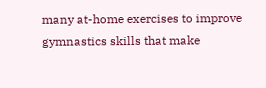many at-home exercises to improve gymnastics skills that make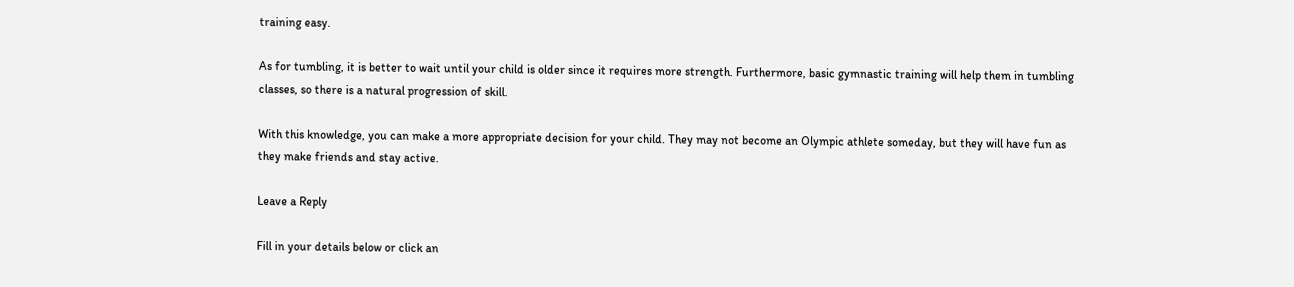training easy.

As for tumbling, it is better to wait until your child is older since it requires more strength. Furthermore, basic gymnastic training will help them in tumbling classes, so there is a natural progression of skill.

With this knowledge, you can make a more appropriate decision for your child. They may not become an Olympic athlete someday, but they will have fun as they make friends and stay active.

Leave a Reply

Fill in your details below or click an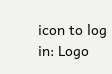icon to log in: Logo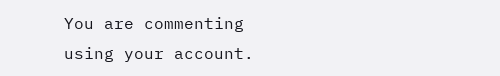You are commenting using your account.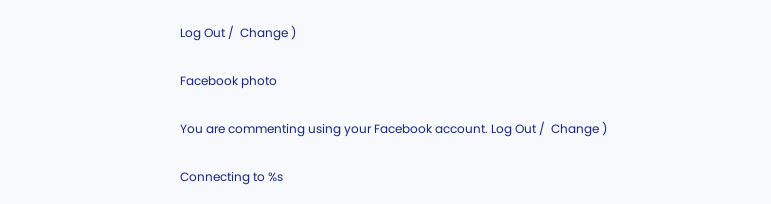Log Out /  Change )

Facebook photo

You are commenting using your Facebook account. Log Out /  Change )

Connecting to %s